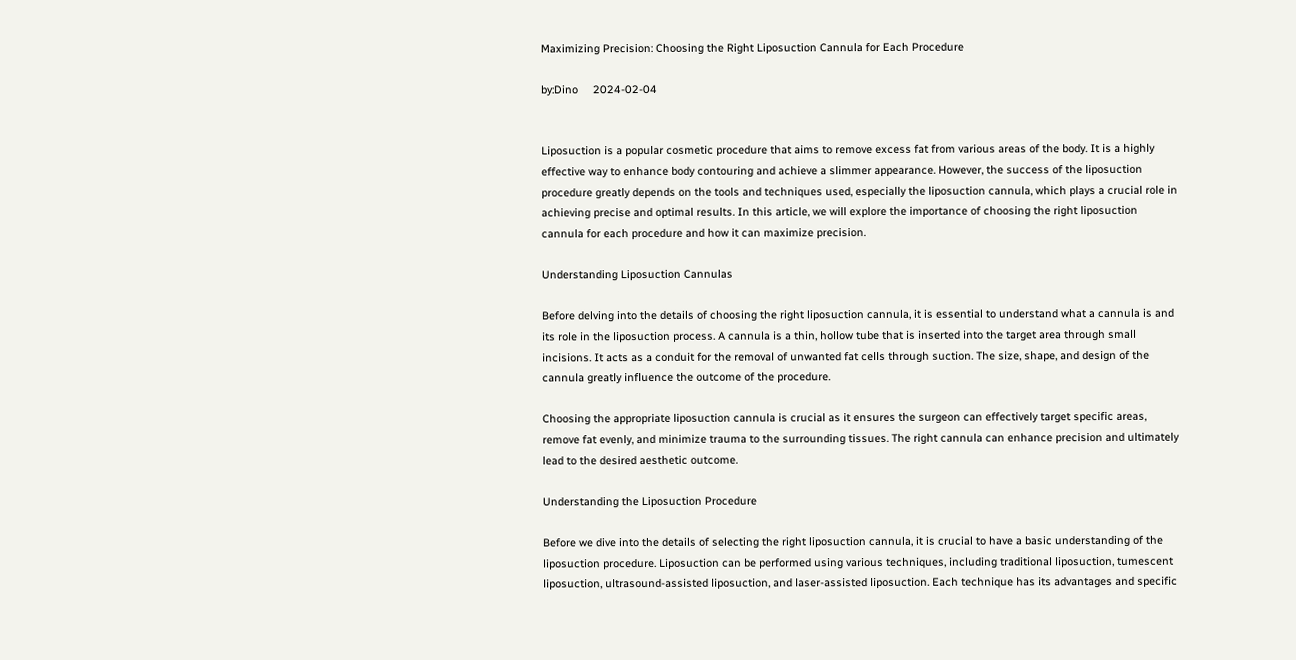Maximizing Precision: Choosing the Right Liposuction Cannula for Each Procedure

by:Dino     2024-02-04


Liposuction is a popular cosmetic procedure that aims to remove excess fat from various areas of the body. It is a highly effective way to enhance body contouring and achieve a slimmer appearance. However, the success of the liposuction procedure greatly depends on the tools and techniques used, especially the liposuction cannula, which plays a crucial role in achieving precise and optimal results. In this article, we will explore the importance of choosing the right liposuction cannula for each procedure and how it can maximize precision.

Understanding Liposuction Cannulas

Before delving into the details of choosing the right liposuction cannula, it is essential to understand what a cannula is and its role in the liposuction process. A cannula is a thin, hollow tube that is inserted into the target area through small incisions. It acts as a conduit for the removal of unwanted fat cells through suction. The size, shape, and design of the cannula greatly influence the outcome of the procedure.

Choosing the appropriate liposuction cannula is crucial as it ensures the surgeon can effectively target specific areas, remove fat evenly, and minimize trauma to the surrounding tissues. The right cannula can enhance precision and ultimately lead to the desired aesthetic outcome.

Understanding the Liposuction Procedure

Before we dive into the details of selecting the right liposuction cannula, it is crucial to have a basic understanding of the liposuction procedure. Liposuction can be performed using various techniques, including traditional liposuction, tumescent liposuction, ultrasound-assisted liposuction, and laser-assisted liposuction. Each technique has its advantages and specific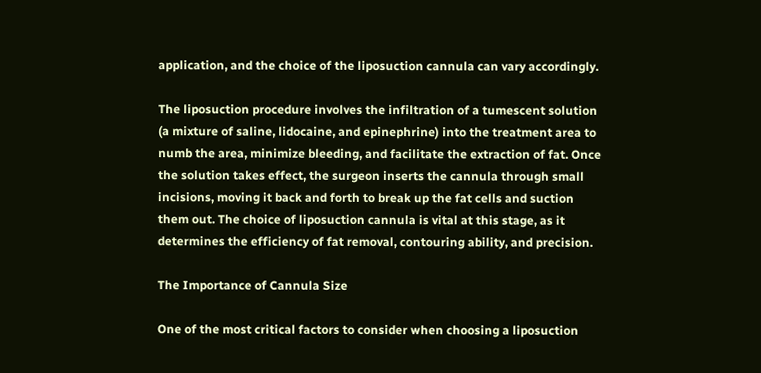application, and the choice of the liposuction cannula can vary accordingly.

The liposuction procedure involves the infiltration of a tumescent solution (a mixture of saline, lidocaine, and epinephrine) into the treatment area to numb the area, minimize bleeding, and facilitate the extraction of fat. Once the solution takes effect, the surgeon inserts the cannula through small incisions, moving it back and forth to break up the fat cells and suction them out. The choice of liposuction cannula is vital at this stage, as it determines the efficiency of fat removal, contouring ability, and precision.

The Importance of Cannula Size

One of the most critical factors to consider when choosing a liposuction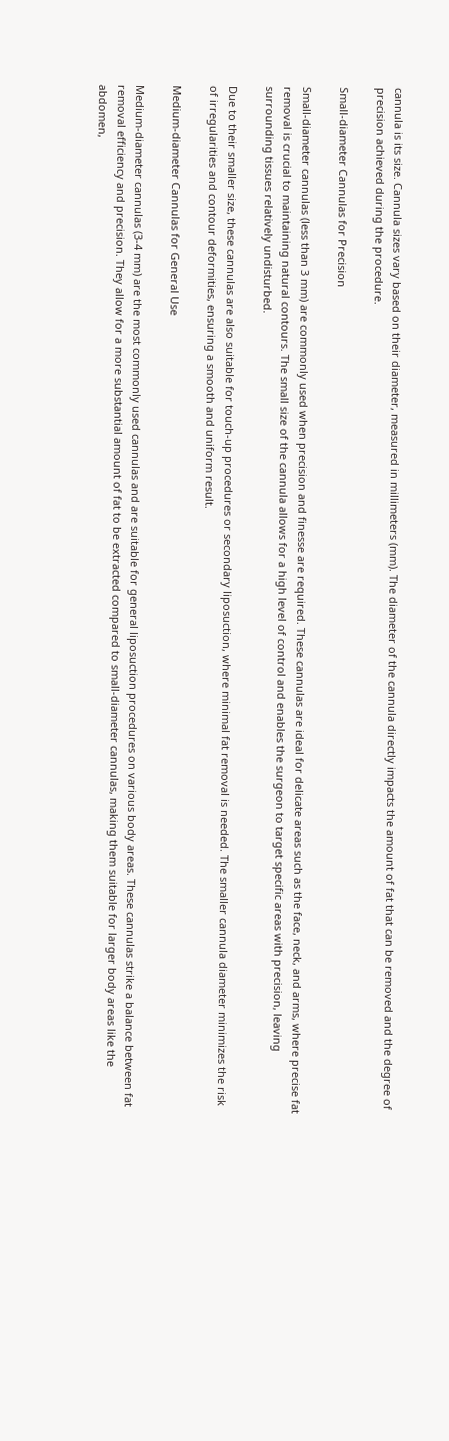cannula is its size. Cannula sizes vary based on their diameter, measured in millimeters (mm). The diameter of the cannula directly impacts the amount of fat that can be removed and the degree of precision achieved during the procedure.

Small-diameter Cannulas for Precision

Small-diameter cannulas (less than 3 mm) are commonly used when precision and finesse are required. These cannulas are ideal for delicate areas such as the face, neck, and arms, where precise fat removal is crucial to maintaining natural contours. The small size of the cannula allows for a high level of control and enables the surgeon to target specific areas with precision, leaving surrounding tissues relatively undisturbed.

Due to their smaller size, these cannulas are also suitable for touch-up procedures or secondary liposuction, where minimal fat removal is needed. The smaller cannula diameter minimizes the risk of irregularities and contour deformities, ensuring a smooth and uniform result.

Medium-diameter Cannulas for General Use

Medium-diameter cannulas (3-4 mm) are the most commonly used cannulas and are suitable for general liposuction procedures on various body areas. These cannulas strike a balance between fat removal efficiency and precision. They allow for a more substantial amount of fat to be extracted compared to small-diameter cannulas, making them suitable for larger body areas like the abdomen,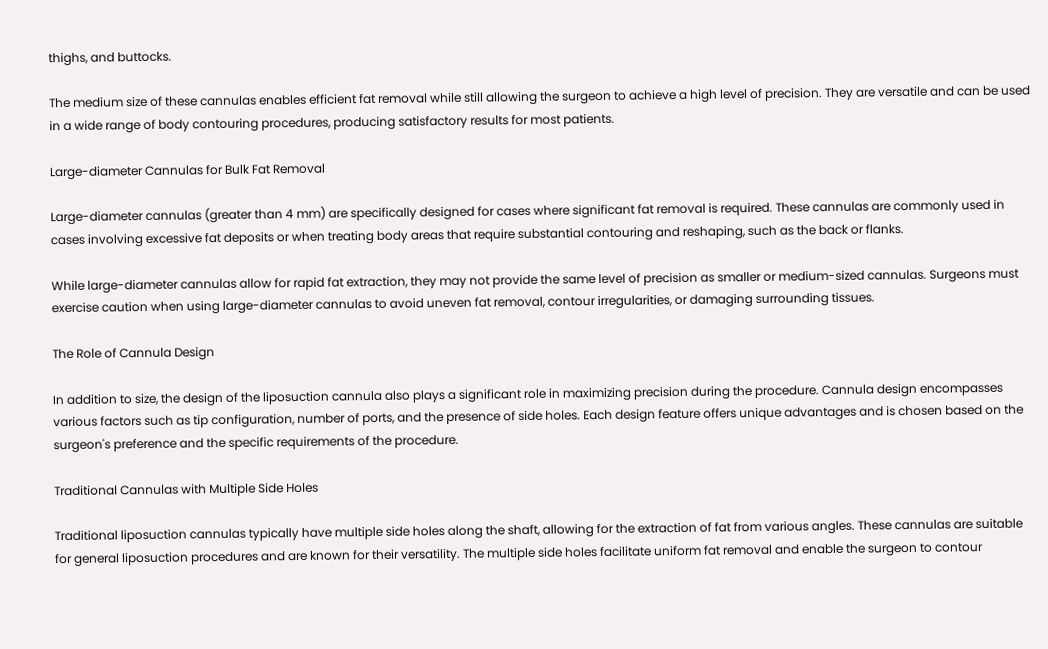thighs, and buttocks.

The medium size of these cannulas enables efficient fat removal while still allowing the surgeon to achieve a high level of precision. They are versatile and can be used in a wide range of body contouring procedures, producing satisfactory results for most patients.

Large-diameter Cannulas for Bulk Fat Removal

Large-diameter cannulas (greater than 4 mm) are specifically designed for cases where significant fat removal is required. These cannulas are commonly used in cases involving excessive fat deposits or when treating body areas that require substantial contouring and reshaping, such as the back or flanks.

While large-diameter cannulas allow for rapid fat extraction, they may not provide the same level of precision as smaller or medium-sized cannulas. Surgeons must exercise caution when using large-diameter cannulas to avoid uneven fat removal, contour irregularities, or damaging surrounding tissues.

The Role of Cannula Design

In addition to size, the design of the liposuction cannula also plays a significant role in maximizing precision during the procedure. Cannula design encompasses various factors such as tip configuration, number of ports, and the presence of side holes. Each design feature offers unique advantages and is chosen based on the surgeon's preference and the specific requirements of the procedure.

Traditional Cannulas with Multiple Side Holes

Traditional liposuction cannulas typically have multiple side holes along the shaft, allowing for the extraction of fat from various angles. These cannulas are suitable for general liposuction procedures and are known for their versatility. The multiple side holes facilitate uniform fat removal and enable the surgeon to contour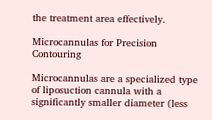the treatment area effectively.

Microcannulas for Precision Contouring

Microcannulas are a specialized type of liposuction cannula with a significantly smaller diameter (less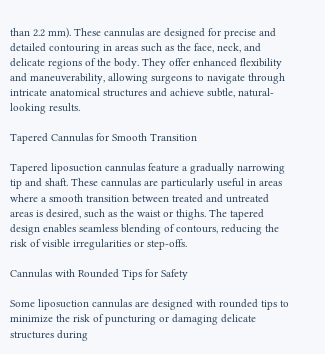than 2.2 mm). These cannulas are designed for precise and detailed contouring in areas such as the face, neck, and delicate regions of the body. They offer enhanced flexibility and maneuverability, allowing surgeons to navigate through intricate anatomical structures and achieve subtle, natural-looking results.

Tapered Cannulas for Smooth Transition

Tapered liposuction cannulas feature a gradually narrowing tip and shaft. These cannulas are particularly useful in areas where a smooth transition between treated and untreated areas is desired, such as the waist or thighs. The tapered design enables seamless blending of contours, reducing the risk of visible irregularities or step-offs.

Cannulas with Rounded Tips for Safety

Some liposuction cannulas are designed with rounded tips to minimize the risk of puncturing or damaging delicate structures during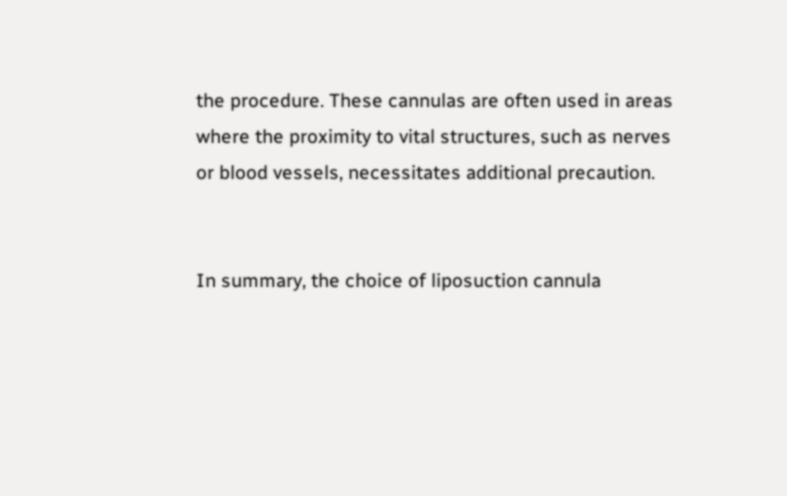the procedure. These cannulas are often used in areas where the proximity to vital structures, such as nerves or blood vessels, necessitates additional precaution.


In summary, the choice of liposuction cannula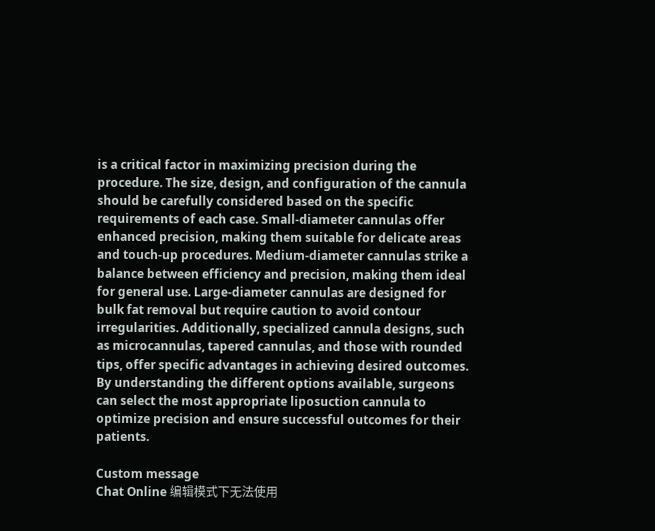is a critical factor in maximizing precision during the procedure. The size, design, and configuration of the cannula should be carefully considered based on the specific requirements of each case. Small-diameter cannulas offer enhanced precision, making them suitable for delicate areas and touch-up procedures. Medium-diameter cannulas strike a balance between efficiency and precision, making them ideal for general use. Large-diameter cannulas are designed for bulk fat removal but require caution to avoid contour irregularities. Additionally, specialized cannula designs, such as microcannulas, tapered cannulas, and those with rounded tips, offer specific advantages in achieving desired outcomes. By understanding the different options available, surgeons can select the most appropriate liposuction cannula to optimize precision and ensure successful outcomes for their patients.

Custom message
Chat Online 编辑模式下无法使用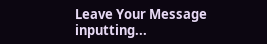Leave Your Message inputting...